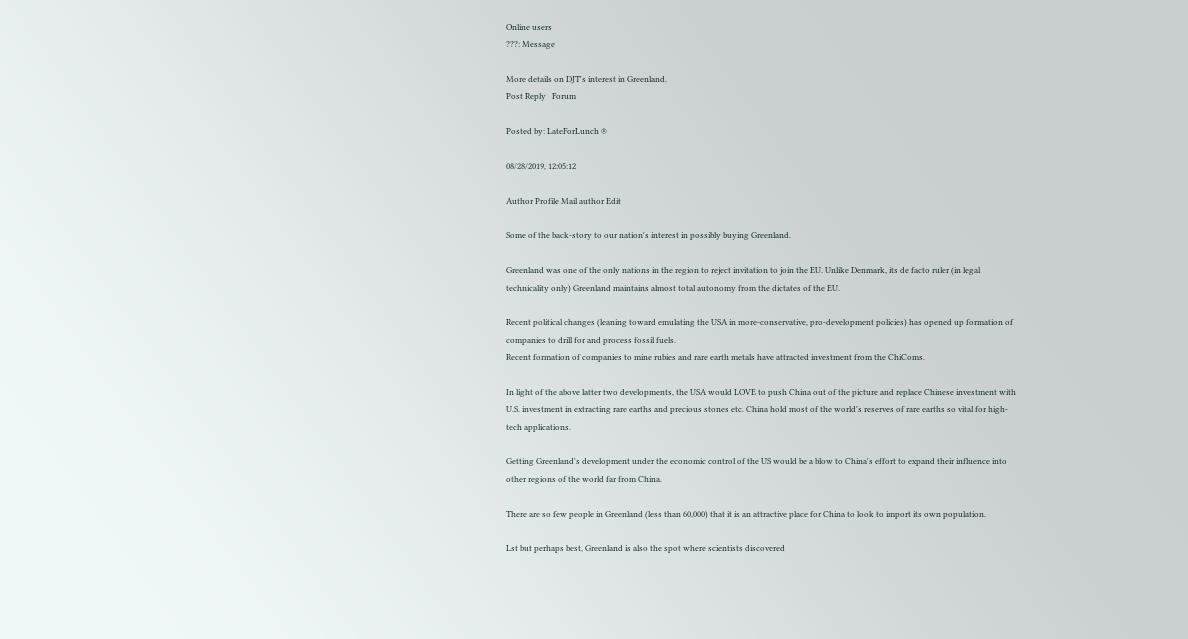Online users
???: Message

More details on DJT's interest in Greenland.
Post Reply   Forum

Posted by: LateForLunch ®

08/28/2019, 12:05:12

Author Profile Mail author Edit

Some of the back-story to our nation's interest in possibly buying Greenland.

Greenland was one of the only nations in the region to reject invitation to join the EU. Unlike Denmark, its de facto ruler (in legal technicality only) Greenland maintains almost total autonomy from the dictates of the EU.

Recent political changes (leaning toward emulating the USA in more-conservative, pro-development policies) has opened up formation of companies to drill for and process fossil fuels.
Recent formation of companies to mine rubies and rare earth metals have attracted investment from the ChiComs.

In light of the above latter two developments, the USA would LOVE to push China out of the picture and replace Chinese investment with U.S. investment in extracting rare earths and precious stones etc. China hold most of the world's reserves of rare earths so vital for high-tech applications.

Getting Greenland's development under the economic control of the US would be a blow to China's effort to expand their influence into other regions of the world far from China.

There are so few people in Greenland (less than 60,000) that it is an attractive place for China to look to import its own population.

Lst but perhaps best, Greenland is also the spot where scientists discovered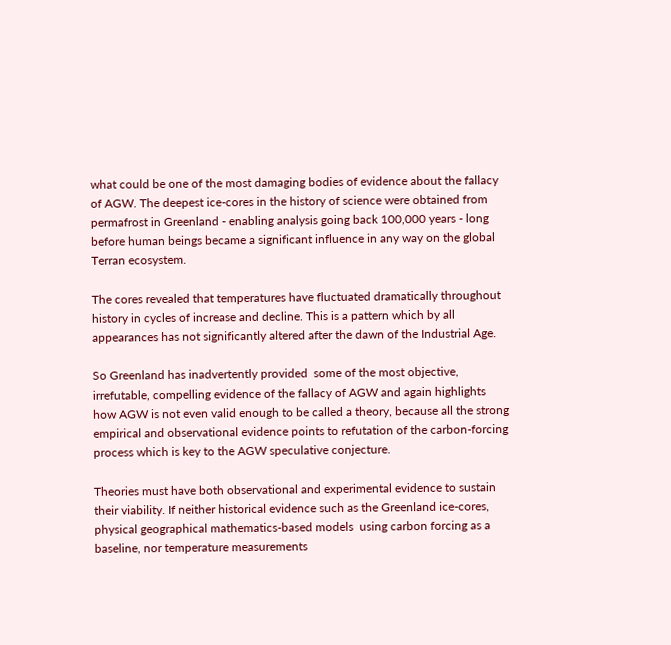what could be one of the most damaging bodies of evidence about the fallacy of AGW. The deepest ice-cores in the history of science were obtained from permafrost in Greenland - enabling analysis going back 100,000 years - long before human beings became a significant influence in any way on the global Terran ecosystem.

The cores revealed that temperatures have fluctuated dramatically throughout history in cycles of increase and decline. This is a pattern which by all appearances has not significantly altered after the dawn of the Industrial Age.

So Greenland has inadvertently provided  some of the most objective, irrefutable, compelling evidence of the fallacy of AGW and again highlights how AGW is not even valid enough to be called a theory, because all the strong empirical and observational evidence points to refutation of the carbon-forcing process which is key to the AGW speculative conjecture.

Theories must have both observational and experimental evidence to sustain their viability. If neither historical evidence such as the Greenland ice-cores, physical geographical mathematics-based models  using carbon forcing as a baseline, nor temperature measurements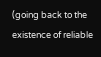(going back to the existence of reliable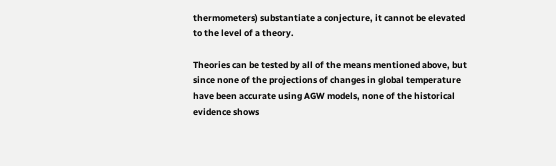thermometers) substantiate a conjecture, it cannot be elevated to the level of a theory.

Theories can be tested by all of the means mentioned above, but since none of the projections of changes in global temperature have been accurate using AGW models, none of the historical evidence shows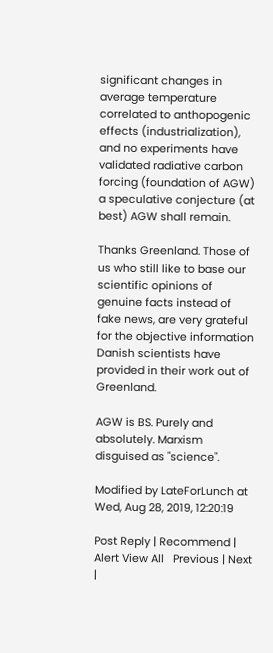significant changes in average temperature correlated to anthopogenic effects (industrialization),  and no experiments have validated radiative carbon forcing (foundation of AGW) a speculative conjecture (at best) AGW shall remain.

Thanks Greenland. Those of us who still like to base our scientific opinions of genuine facts instead of fake news, are very grateful for the objective information Danish scientists have provided in their work out of Greenland.

AGW is BS. Purely and absolutely. Marxism disguised as "science".

Modified by LateForLunch at Wed, Aug 28, 2019, 12:20:19

Post Reply | Recommend | Alert View All   Previous | Next |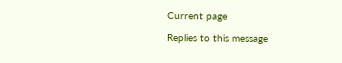Current page

Replies to this message